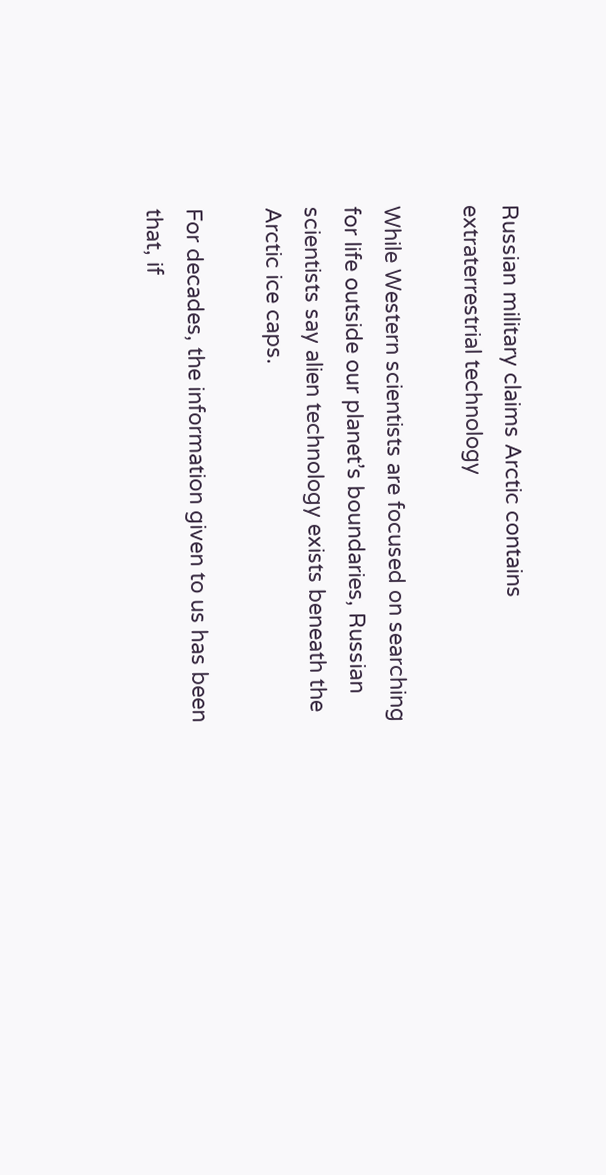Russian military claims Arctic contains extraterrestrial technology

While Western scientists are focused on searching for life outside our planet’s boundaries, Russian scientists say alien technology exists beneath the Arctic ice caps.

For decades, the information given to us has been that, if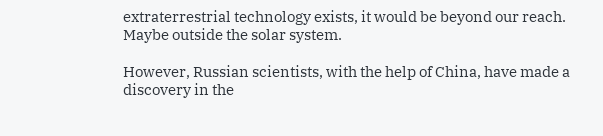extraterrestrial technology exists, it would be beyond our reach. Maybe outside the solar system.

However, Russian scientists, with the help of China, have made a discovery in the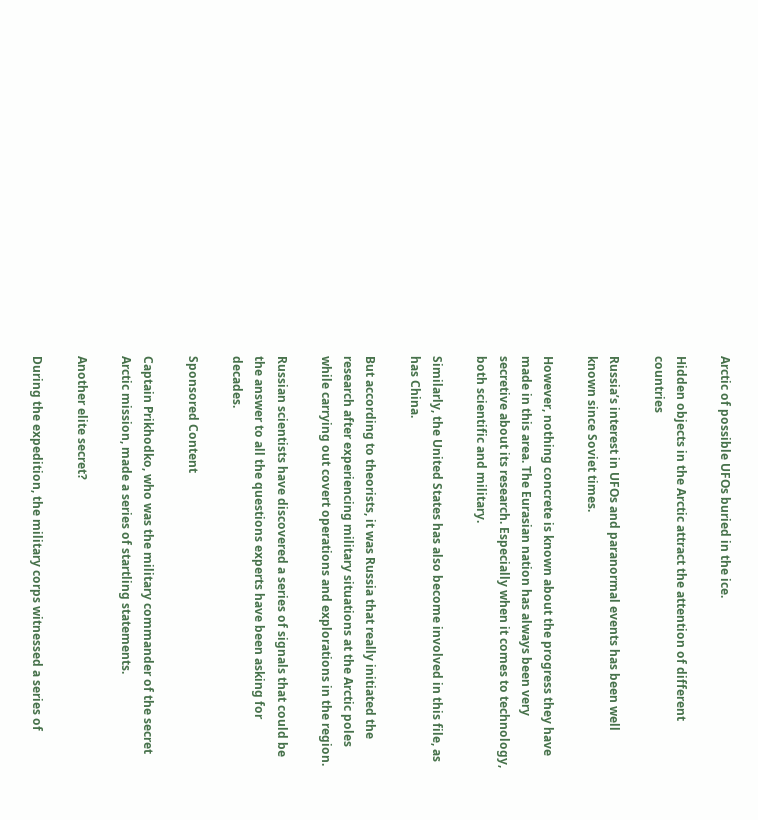Arctic of possible UFOs buried in the ice.

Hidden objects in the Arctic attract the attention of different countries

Russia’s interest in UFOs and paranormal events has been well known since Soviet times.

However, nothing concrete is known about the progress they have made in this area. The Eurasian nation has always been very secretive about its research. Especially when it comes to technology, both scientific and military.

Similarly, the United States has also become involved in this file, as has China.

But according to theorists, it was Russia that really initiated the research after experiencing military situations at the Arctic poles while carrying out covert operations and explorations in the region.

Russian scientists have discovered a series of signals that could be the answer to all the questions experts have been asking for decades.

Sponsored Content

Captain Prikhodko, who was the military commander of the secret Arctic mission, made a series of startling statements.

Another elite secret?

During the expedition, the military corps witnessed a series of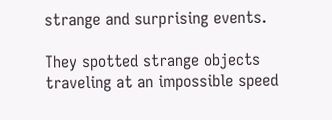strange and surprising events.

They spotted strange objects traveling at an impossible speed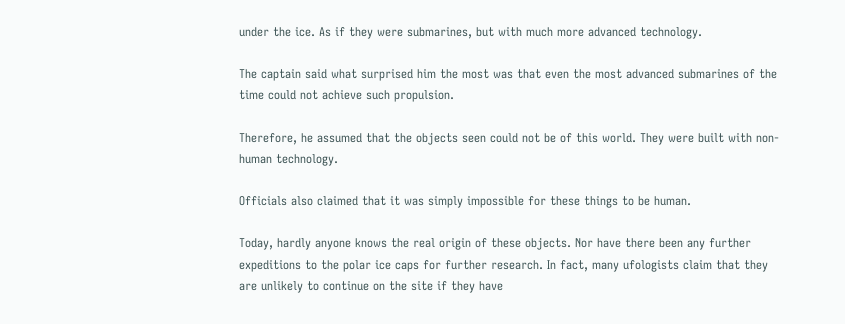under the ice. As if they were submarines, but with much more advanced technology.

The captain said what surprised him the most was that even the most advanced submarines of the time could not achieve such propulsion.

Therefore, he assumed that the objects seen could not be of this world. They were built with non-human technology.

Officials also claimed that it was simply impossible for these things to be human.

Today, hardly anyone knows the real origin of these objects. Nor have there been any further expeditions to the polar ice caps for further research. In fact, many ufologists claim that they are unlikely to continue on the site if they have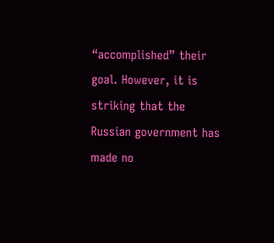“accomplished” their goal. However, it is striking that the Russian government has made no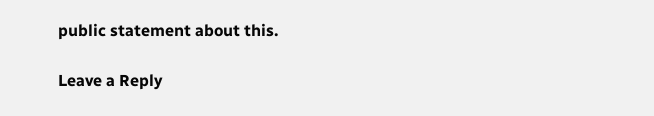public statement about this.

Leave a Reply